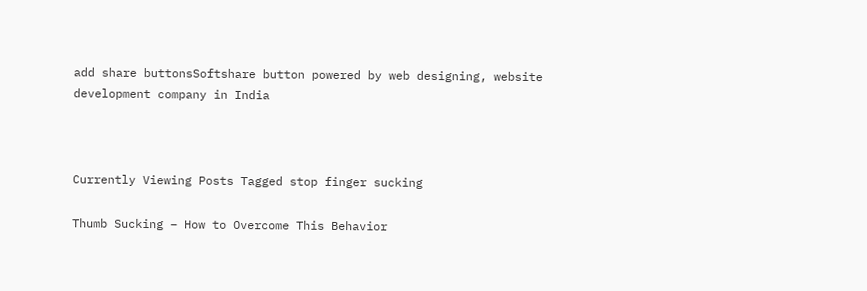add share buttonsSoftshare button powered by web designing, website development company in India



Currently Viewing Posts Tagged stop finger sucking

Thumb Sucking – How to Overcome This Behavior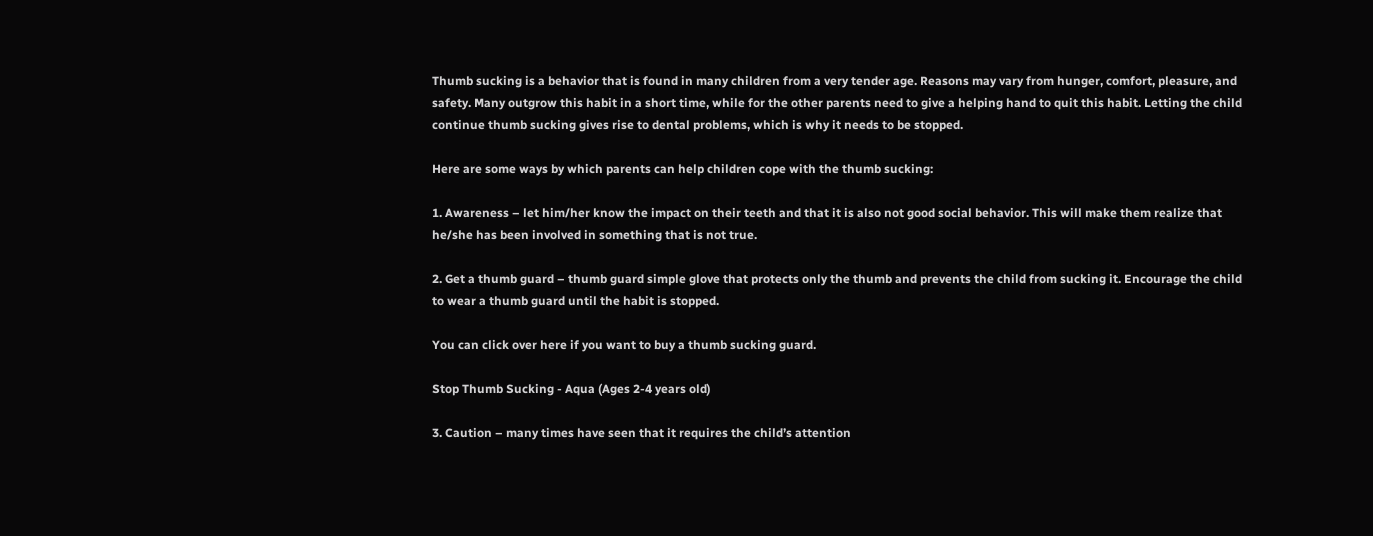Thumb sucking is a behavior that is found in many children from a very tender age. Reasons may vary from hunger, comfort, pleasure, and safety. Many outgrow this habit in a short time, while for the other parents need to give a helping hand to quit this habit. Letting the child continue thumb sucking gives rise to dental problems, which is why it needs to be stopped.

Here are some ways by which parents can help children cope with the thumb sucking:

1. Awareness – let him/her know the impact on their teeth and that it is also not good social behavior. This will make them realize that he/she has been involved in something that is not true.

2. Get a thumb guard – thumb guard simple glove that protects only the thumb and prevents the child from sucking it. Encourage the child to wear a thumb guard until the habit is stopped.

You can click over here if you want to buy a thumb sucking guard.

Stop Thumb Sucking - Aqua (Ages 2-4 years old)

3. Caution – many times have seen that it requires the child’s attention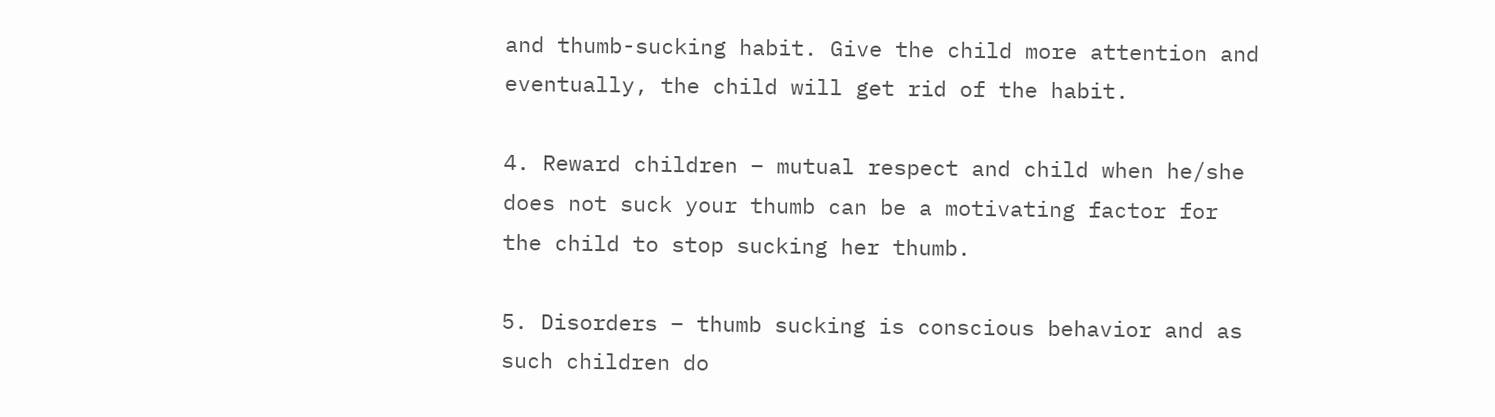and thumb-sucking habit. Give the child more attention and eventually, the child will get rid of the habit.

4. Reward children – mutual respect and child when he/she does not suck your thumb can be a motivating factor for the child to stop sucking her thumb.

5. Disorders – thumb sucking is conscious behavior and as such children do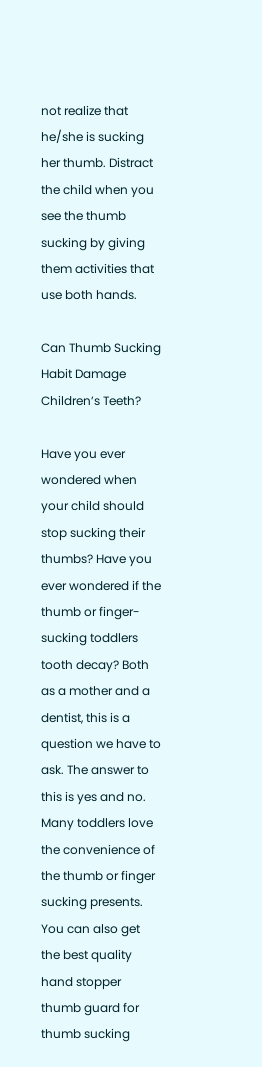not realize that he/she is sucking her thumb. Distract the child when you see the thumb sucking by giving them activities that use both hands.

Can Thumb Sucking Habit Damage Children’s Teeth?

Have you ever wondered when your child should stop sucking their thumbs? Have you ever wondered if the thumb or finger-sucking toddlers tooth decay? Both as a mother and a dentist, this is a question we have to ask. The answer to this is yes and no. Many toddlers love the convenience of the thumb or finger sucking presents. You can also get the best quality hand stopper thumb guard for thumb sucking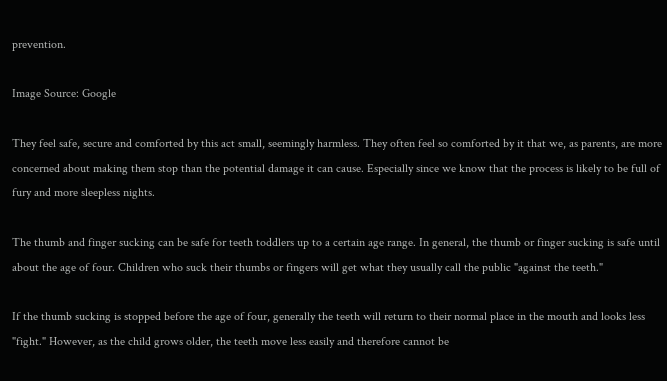prevention.

Image Source: Google

They feel safe, secure and comforted by this act small, seemingly harmless. They often feel so comforted by it that we, as parents, are more concerned about making them stop than the potential damage it can cause. Especially since we know that the process is likely to be full of fury and more sleepless nights.

The thumb and finger sucking can be safe for teeth toddlers up to a certain age range. In general, the thumb or finger sucking is safe until about the age of four. Children who suck their thumbs or fingers will get what they usually call the public "against the teeth."

If the thumb sucking is stopped before the age of four, generally the teeth will return to their normal place in the mouth and looks less "fight." However, as the child grows older, the teeth move less easily and therefore cannot be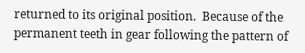returned to its original position.  Because of the permanent teeth in gear following the pattern of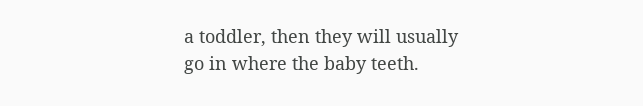a toddler, then they will usually go in where the baby teeth.